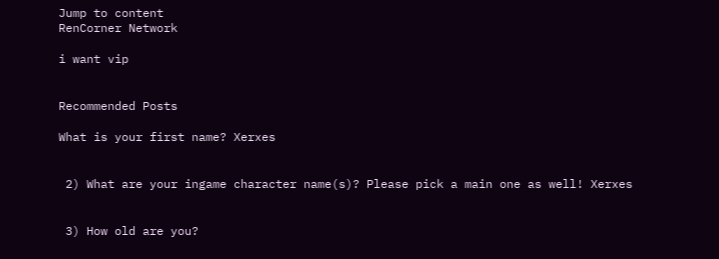Jump to content
RenCorner Network

i want vip


Recommended Posts

What is your first name? Xerxes


 2) What are your ingame character name(s)? Please pick a main one as well! Xerxes


 3) How old are you?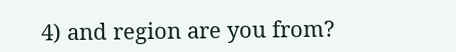4) and region are you from?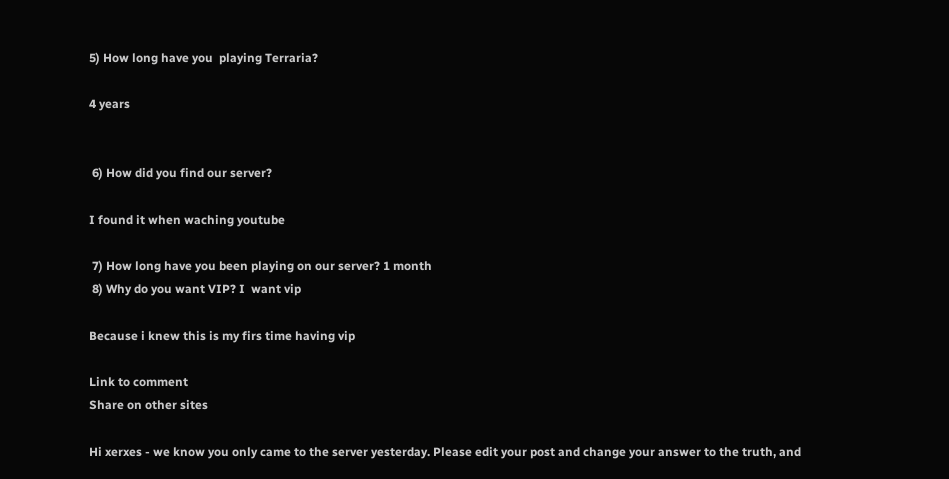5) How long have you  playing Terraria?

4 years


 6) How did you find our server?

I found it when waching youtube

 7) How long have you been playing on our server? 1 month
 8) Why do you want VIP? I  want vip

Because i knew this is my firs time having vip

Link to comment
Share on other sites

Hi xerxes - we know you only came to the server yesterday. Please edit your post and change your answer to the truth, and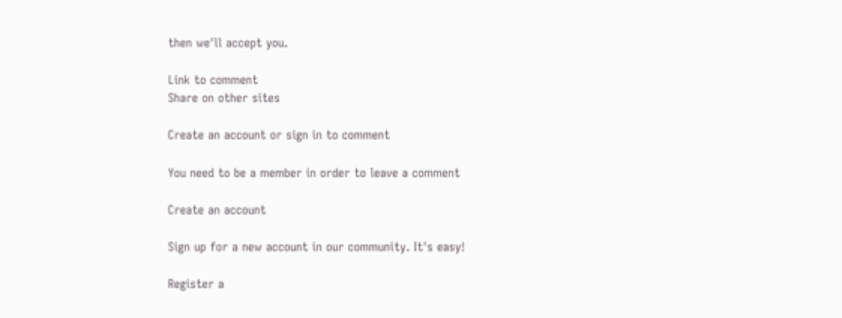then we'll accept you.

Link to comment
Share on other sites

Create an account or sign in to comment

You need to be a member in order to leave a comment

Create an account

Sign up for a new account in our community. It's easy!

Register a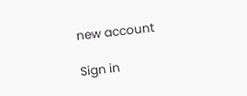new account

Sign in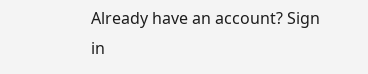Already have an account? Sign in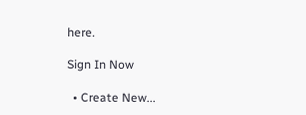here.

Sign In Now

  • Create New...